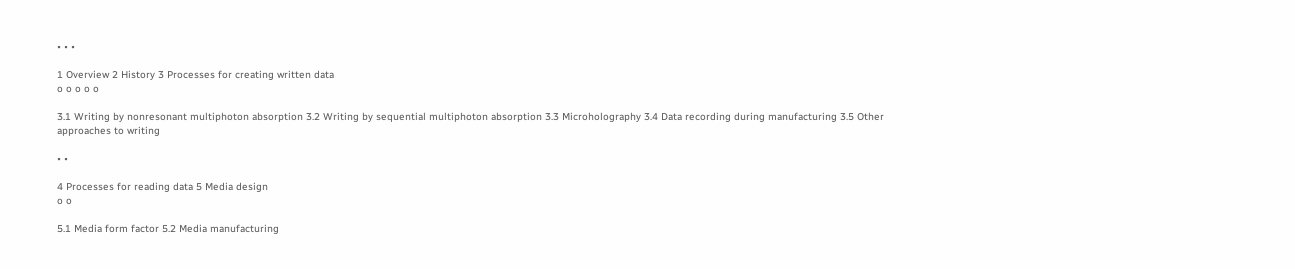• • •

1 Overview 2 History 3 Processes for creating written data
o o o o o

3.1 Writing by nonresonant multiphoton absorption 3.2 Writing by sequential multiphoton absorption 3.3 Microholography 3.4 Data recording during manufacturing 3.5 Other approaches to writing

• •

4 Processes for reading data 5 Media design
o o

5.1 Media form factor 5.2 Media manufacturing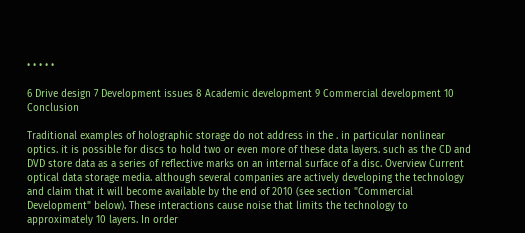• • • • •

6 Drive design 7 Development issues 8 Academic development 9 Commercial development 10 Conclusion

Traditional examples of holographic storage do not address in the . in particular nonlinear optics. it is possible for discs to hold two or even more of these data layers. such as the CD and DVD store data as a series of reflective marks on an internal surface of a disc. Overview Current optical data storage media. although several companies are actively developing the technology and claim that it will become available by the end of 2010 (see section "Commercial Development" below). These interactions cause noise that limits the technology to approximately 10 layers. In order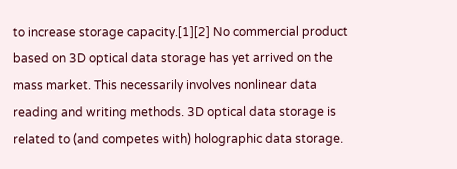to increase storage capacity.[1][2] No commercial product based on 3D optical data storage has yet arrived on the mass market. This necessarily involves nonlinear data reading and writing methods. 3D optical data storage is related to (and competes with) holographic data storage.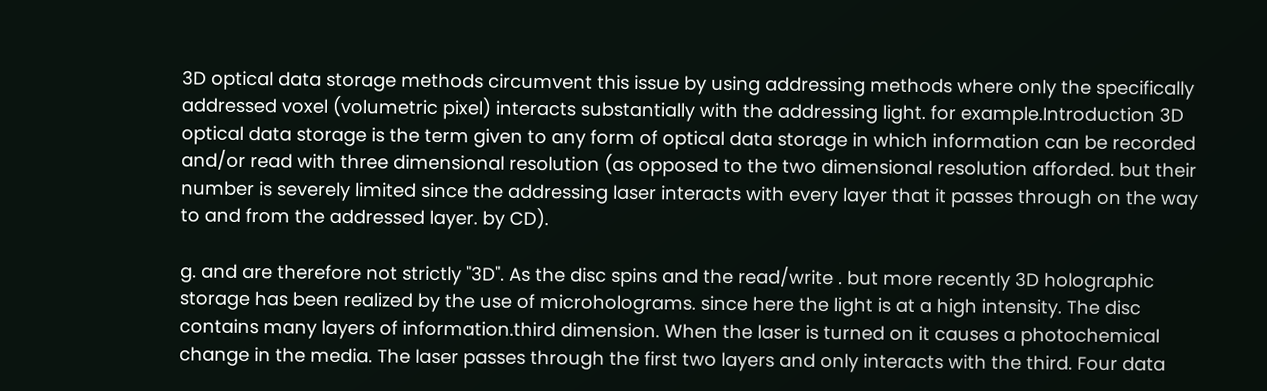3D optical data storage methods circumvent this issue by using addressing methods where only the specifically addressed voxel (volumetric pixel) interacts substantially with the addressing light. for example.Introduction 3D optical data storage is the term given to any form of optical data storage in which information can be recorded and/or read with three dimensional resolution (as opposed to the two dimensional resolution afforded. but their number is severely limited since the addressing laser interacts with every layer that it passes through on the way to and from the addressed layer. by CD).

g. and are therefore not strictly "3D". As the disc spins and the read/write . but more recently 3D holographic storage has been realized by the use of microholograms. since here the light is at a high intensity. The disc contains many layers of information.third dimension. When the laser is turned on it causes a photochemical change in the media. The laser passes through the first two layers and only interacts with the third. Four data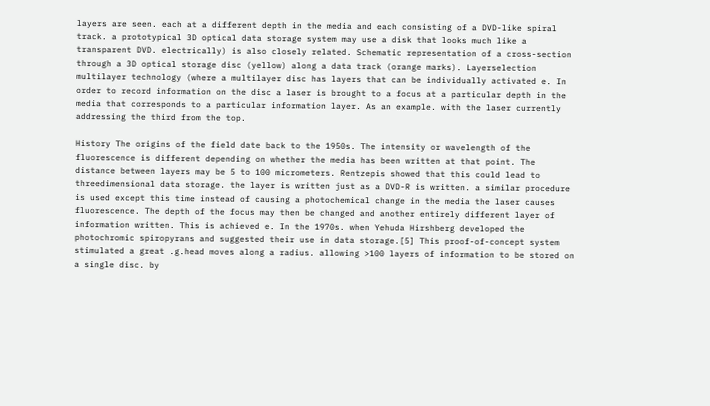layers are seen. each at a different depth in the media and each consisting of a DVD-like spiral track. a prototypical 3D optical data storage system may use a disk that looks much like a transparent DVD. electrically) is also closely related. Schematic representation of a cross-section through a 3D optical storage disc (yellow) along a data track (orange marks). Layerselection multilayer technology (where a multilayer disc has layers that can be individually activated e. In order to record information on the disc a laser is brought to a focus at a particular depth in the media that corresponds to a particular information layer. As an example. with the laser currently addressing the third from the top.

History The origins of the field date back to the 1950s. The intensity or wavelength of the fluorescence is different depending on whether the media has been written at that point. The distance between layers may be 5 to 100 micrometers. Rentzepis showed that this could lead to threedimensional data storage. the layer is written just as a DVD-R is written. a similar procedure is used except this time instead of causing a photochemical change in the media the laser causes fluorescence. The depth of the focus may then be changed and another entirely different layer of information written. This is achieved e. In the 1970s. when Yehuda Hirshberg developed the photochromic spiropyrans and suggested their use in data storage.[5] This proof-of-concept system stimulated a great .g.head moves along a radius. allowing >100 layers of information to be stored on a single disc. by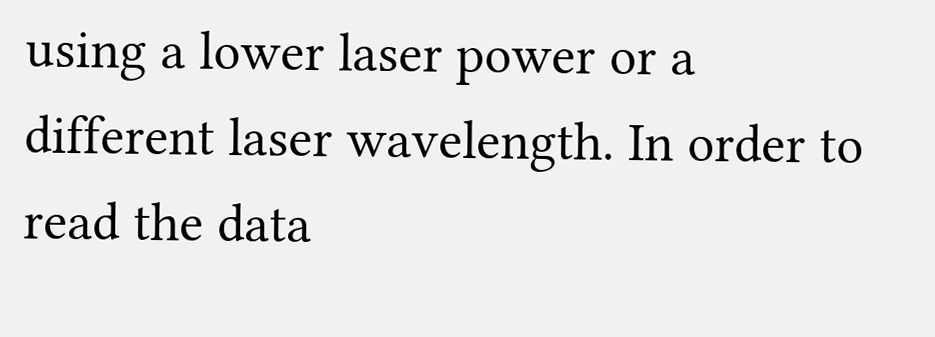using a lower laser power or a different laser wavelength. In order to read the data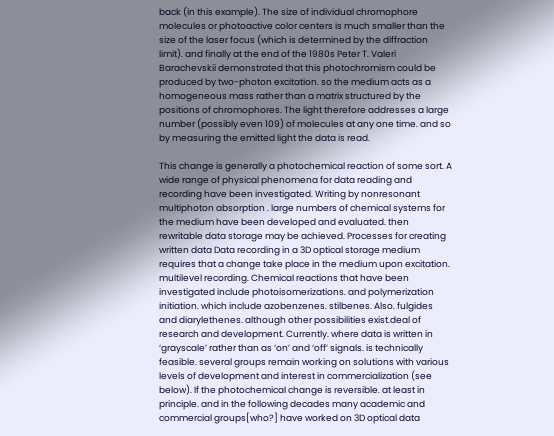back (in this example). The size of individual chromophore molecules or photoactive color centers is much smaller than the size of the laser focus (which is determined by the diffraction limit). and finally at the end of the 1980s Peter T. Valeri Barachevskii demonstrated that this photochromism could be produced by two-photon excitation. so the medium acts as a homogeneous mass rather than a matrix structured by the positions of chromophores. The light therefore addresses a large number (possibly even 109) of molecules at any one time. and so by measuring the emitted light the data is read.

This change is generally a photochemical reaction of some sort. A wide range of physical phenomena for data reading and recording have been investigated. Writing by nonresonant multiphoton absorption . large numbers of chemical systems for the medium have been developed and evaluated. then rewritable data storage may be achieved. Processes for creating written data Data recording in a 3D optical storage medium requires that a change take place in the medium upon excitation. multilevel recording. Chemical reactions that have been investigated include photoisomerizations. and polymerization initiation. which include azobenzenes. stilbenes. Also. fulgides and diarylethenes. although other possibilities exist.deal of research and development. Currently. where data is written in ‘grayscale’ rather than as ‘on’ and ‘off’ signals. is technically feasible. several groups remain working on solutions with various levels of development and interest in commercialization (see below). If the photochemical change is reversible. at least in principle. and in the following decades many academic and commercial groups[who?] have worked on 3D optical data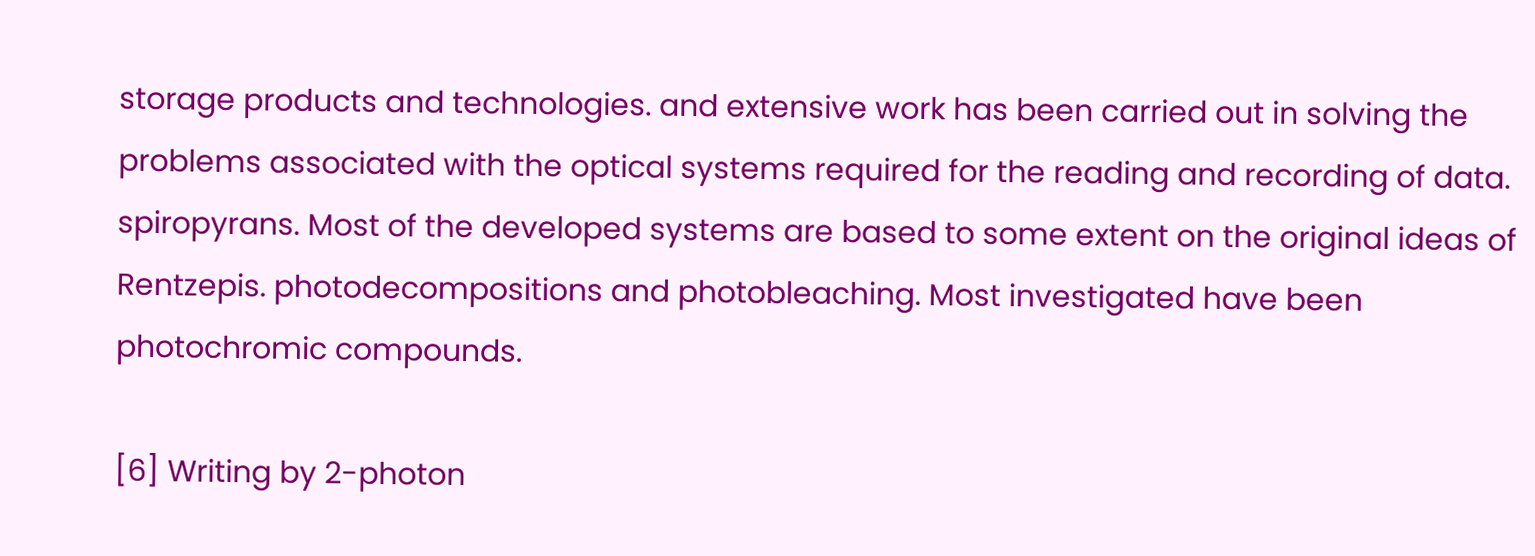storage products and technologies. and extensive work has been carried out in solving the problems associated with the optical systems required for the reading and recording of data. spiropyrans. Most of the developed systems are based to some extent on the original ideas of Rentzepis. photodecompositions and photobleaching. Most investigated have been photochromic compounds.

[6] Writing by 2-photon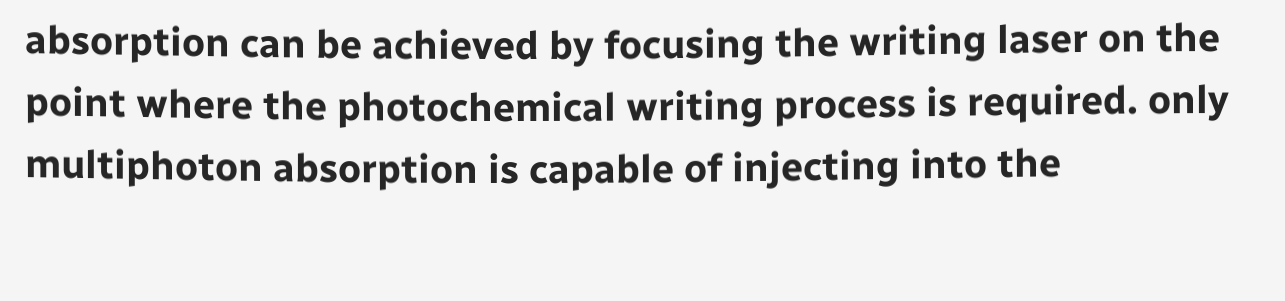absorption can be achieved by focusing the writing laser on the point where the photochemical writing process is required. only multiphoton absorption is capable of injecting into the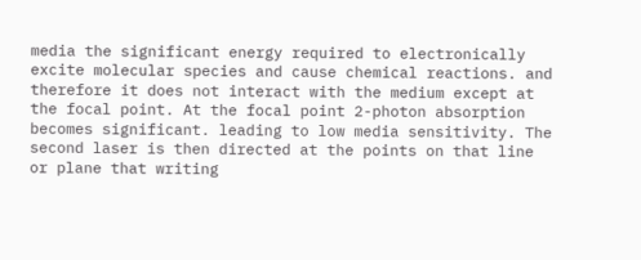media the significant energy required to electronically excite molecular species and cause chemical reactions. and therefore it does not interact with the medium except at the focal point. At the focal point 2-photon absorption becomes significant. leading to low media sensitivity. The second laser is then directed at the points on that line or plane that writing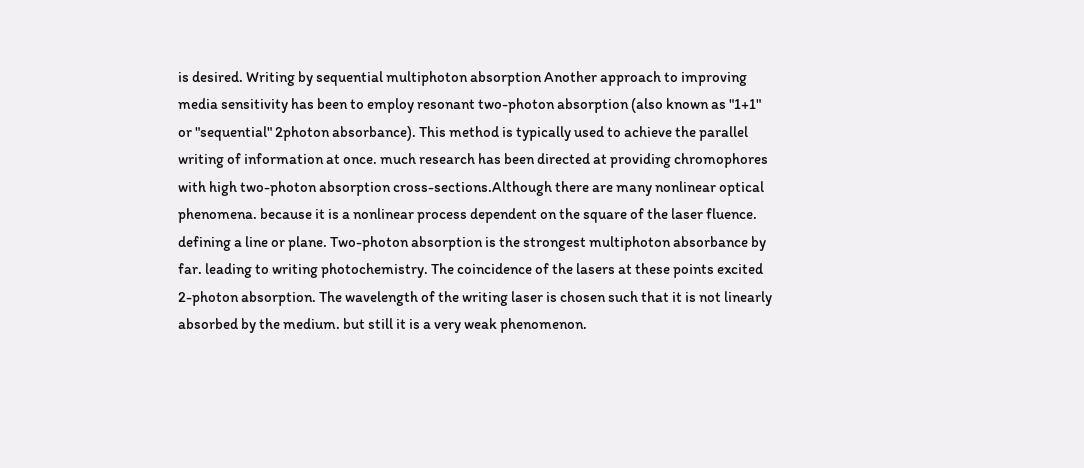is desired. Writing by sequential multiphoton absorption Another approach to improving media sensitivity has been to employ resonant two-photon absorption (also known as "1+1" or "sequential" 2photon absorbance). This method is typically used to achieve the parallel writing of information at once. much research has been directed at providing chromophores with high two-photon absorption cross-sections.Although there are many nonlinear optical phenomena. because it is a nonlinear process dependent on the square of the laser fluence. defining a line or plane. Two-photon absorption is the strongest multiphoton absorbance by far. leading to writing photochemistry. The coincidence of the lasers at these points excited 2-photon absorption. The wavelength of the writing laser is chosen such that it is not linearly absorbed by the medium. but still it is a very weak phenomenon.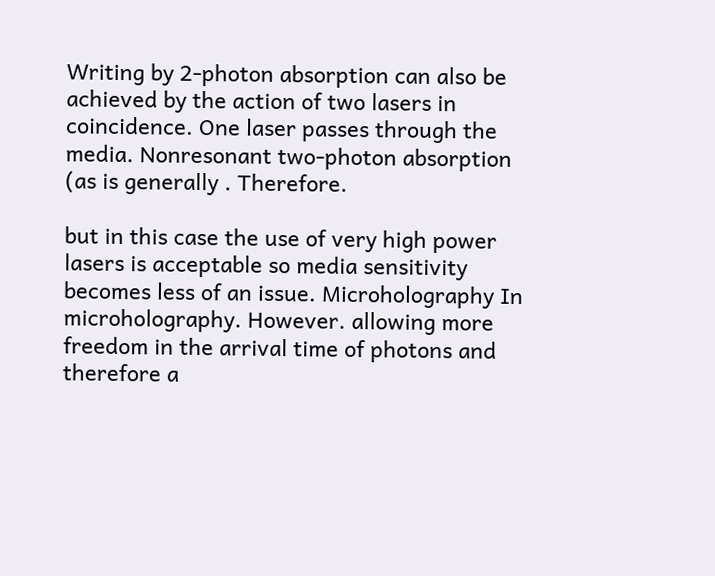Writing by 2-photon absorption can also be achieved by the action of two lasers in coincidence. One laser passes through the media. Nonresonant two-photon absorption (as is generally . Therefore.

but in this case the use of very high power lasers is acceptable so media sensitivity becomes less of an issue. Microholography In microholography. However. allowing more freedom in the arrival time of photons and therefore a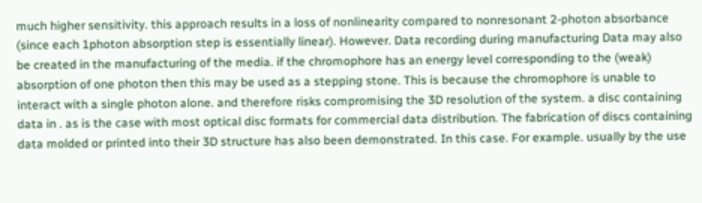much higher sensitivity. this approach results in a loss of nonlinearity compared to nonresonant 2-photon absorbance (since each 1photon absorption step is essentially linear). However. Data recording during manufacturing Data may also be created in the manufacturing of the media. if the chromophore has an energy level corresponding to the (weak) absorption of one photon then this may be used as a stepping stone. This is because the chromophore is unable to interact with a single photon alone. and therefore risks compromising the 3D resolution of the system. a disc containing data in . as is the case with most optical disc formats for commercial data distribution. The fabrication of discs containing data molded or printed into their 3D structure has also been demonstrated. In this case. For example. usually by the use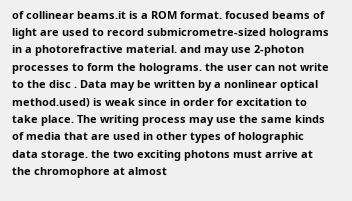of collinear beams.it is a ROM format. focused beams of light are used to record submicrometre-sized holograms in a photorefractive material. and may use 2-photon processes to form the holograms. the user can not write to the disc . Data may be written by a nonlinear optical method.used) is weak since in order for excitation to take place. The writing process may use the same kinds of media that are used in other types of holographic data storage. the two exciting photons must arrive at the chromophore at almost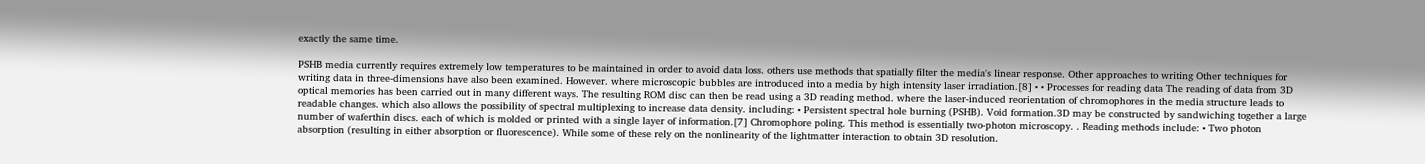exactly the same time.

PSHB media currently requires extremely low temperatures to be maintained in order to avoid data loss. others use methods that spatially filter the media's linear response. Other approaches to writing Other techniques for writing data in three-dimensions have also been examined. However. where microscopic bubbles are introduced into a media by high intensity laser irradiation.[8] • • Processes for reading data The reading of data from 3D optical memories has been carried out in many different ways. The resulting ROM disc can then be read using a 3D reading method. where the laser-induced reorientation of chromophores in the media structure leads to readable changes. which also allows the possibility of spectral multiplexing to increase data density. including: • Persistent spectral hole burning (PSHB). Void formation.3D may be constructed by sandwiching together a large number of waferthin discs. each of which is molded or printed with a single layer of information.[7] Chromophore poling. This method is essentially two-photon microscopy. . Reading methods include: • Two photon absorption (resulting in either absorption or fluorescence). While some of these rely on the nonlinearity of the lightmatter interaction to obtain 3D resolution.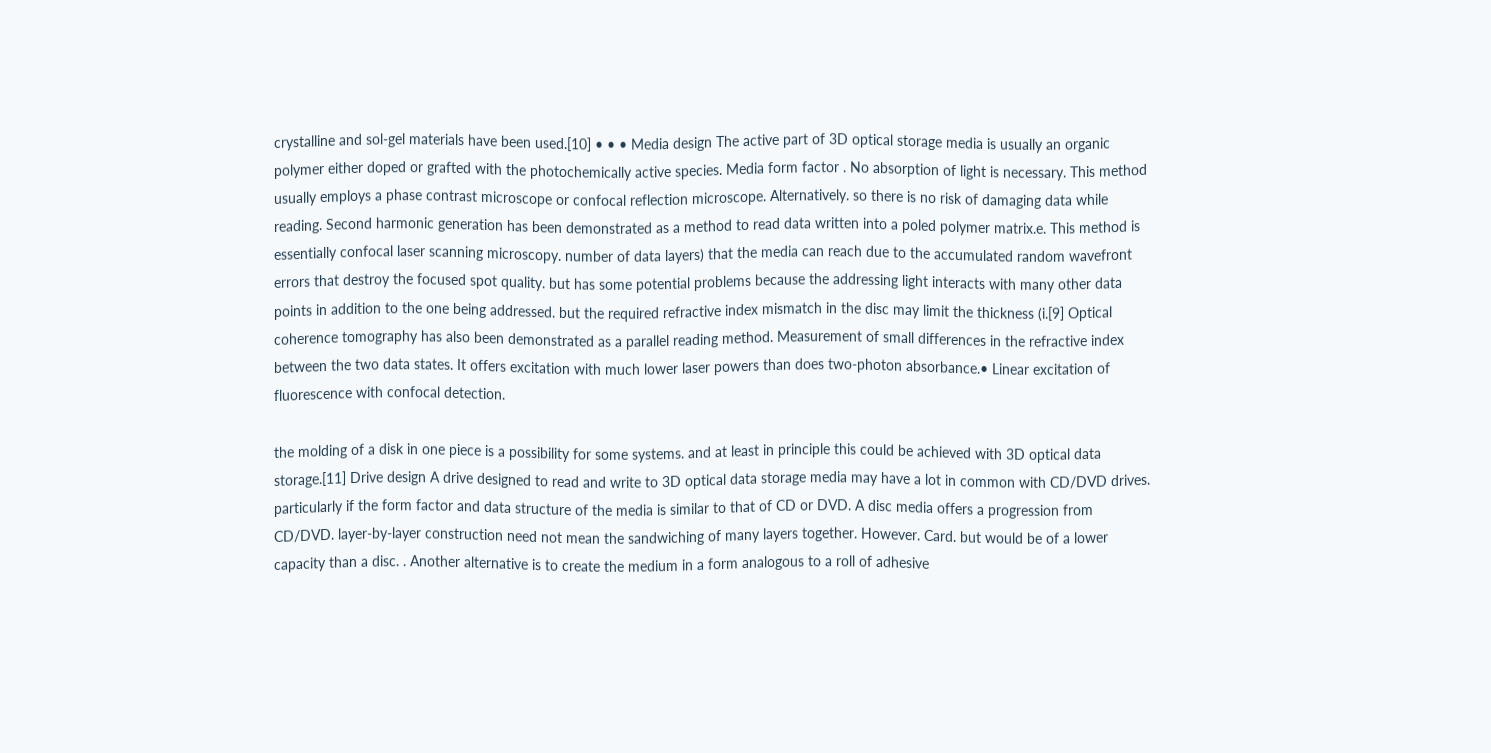crystalline and sol-gel materials have been used.[10] • • • Media design The active part of 3D optical storage media is usually an organic polymer either doped or grafted with the photochemically active species. Media form factor . No absorption of light is necessary. This method usually employs a phase contrast microscope or confocal reflection microscope. Alternatively. so there is no risk of damaging data while reading. Second harmonic generation has been demonstrated as a method to read data written into a poled polymer matrix.e. This method is essentially confocal laser scanning microscopy. number of data layers) that the media can reach due to the accumulated random wavefront errors that destroy the focused spot quality. but has some potential problems because the addressing light interacts with many other data points in addition to the one being addressed. but the required refractive index mismatch in the disc may limit the thickness (i.[9] Optical coherence tomography has also been demonstrated as a parallel reading method. Measurement of small differences in the refractive index between the two data states. It offers excitation with much lower laser powers than does two-photon absorbance.• Linear excitation of fluorescence with confocal detection.

the molding of a disk in one piece is a possibility for some systems. and at least in principle this could be achieved with 3D optical data storage.[11] Drive design A drive designed to read and write to 3D optical data storage media may have a lot in common with CD/DVD drives. particularly if the form factor and data structure of the media is similar to that of CD or DVD. A disc media offers a progression from CD/DVD. layer-by-layer construction need not mean the sandwiching of many layers together. However. Card. but would be of a lower capacity than a disc. . Another alternative is to create the medium in a form analogous to a roll of adhesive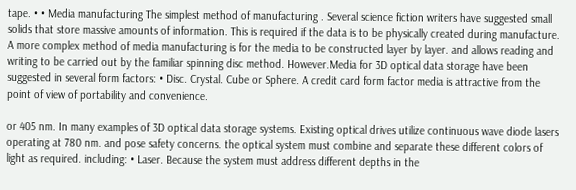tape. • • Media manufacturing The simplest method of manufacturing . Several science fiction writers have suggested small solids that store massive amounts of information. This is required if the data is to be physically created during manufacture. A more complex method of media manufacturing is for the media to be constructed layer by layer. and allows reading and writing to be carried out by the familiar spinning disc method. However.Media for 3D optical data storage have been suggested in several form factors: • Disc. Crystal. Cube or Sphere. A credit card form factor media is attractive from the point of view of portability and convenience.

or 405 nm. In many examples of 3D optical data storage systems. Existing optical drives utilize continuous wave diode lasers operating at 780 nm. and pose safety concerns. the optical system must combine and separate these different colors of light as required. including: • Laser. Because the system must address different depths in the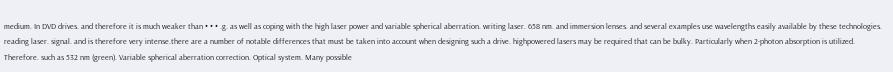medium. In DVD drives. and therefore it is much weaker than • • • .g. as well as coping with the high laser power and variable spherical aberration. writing laser. 658 nm. and immersion lenses. and several examples use wavelengths easily available by these technologies. reading laser. signal. and is therefore very intense.there are a number of notable differences that must be taken into account when designing such a drive. highpowered lasers may be required that can be bulky. Particularly when 2-photon absorption is utilized. Therefore. such as 532 nm (green). Variable spherical aberration correction. Optical system. Many possible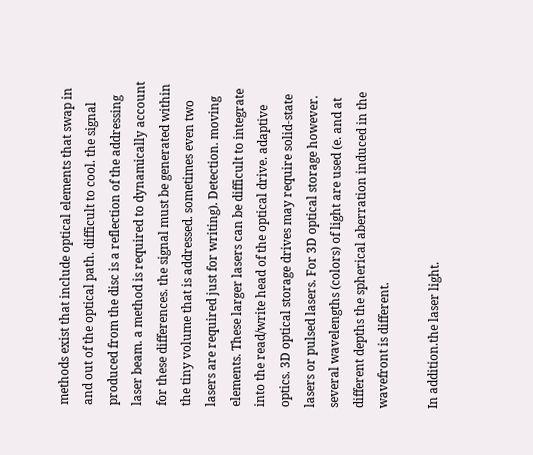methods exist that include optical elements that swap in and out of the optical path. difficult to cool. the signal produced from the disc is a reflection of the addressing laser beam. a method is required to dynamically account for these differences. the signal must be generated within the tiny volume that is addressed. sometimes even two lasers are required just for writing). Detection. moving elements. These larger lasers can be difficult to integrate into the read/write head of the optical drive. adaptive optics. 3D optical storage drives may require solid-state lasers or pulsed lasers. For 3D optical storage however. several wavelengths (colors) of light are used (e. and at different depths the spherical aberration induced in the wavefront is different.

In addition.the laser light.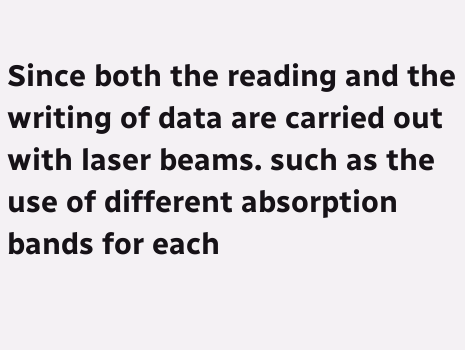Since both the reading and the writing of data are carried out with laser beams. such as the use of different absorption bands for each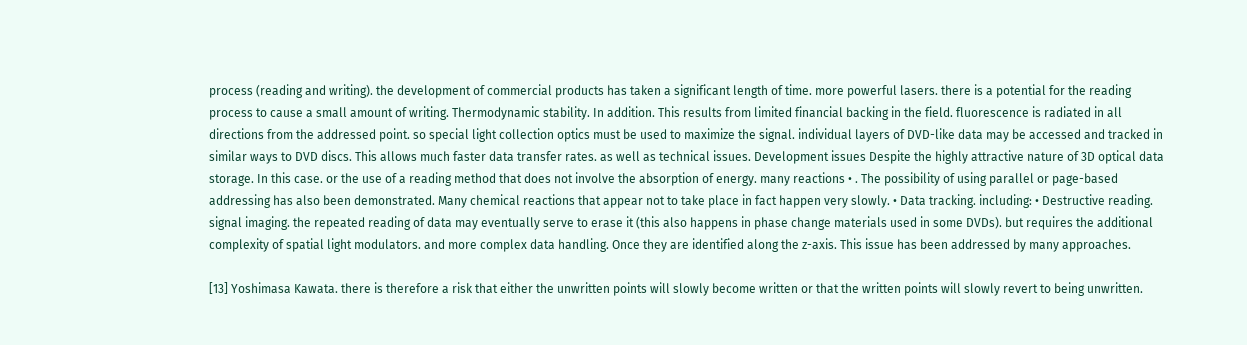process (reading and writing). the development of commercial products has taken a significant length of time. more powerful lasers. there is a potential for the reading process to cause a small amount of writing. Thermodynamic stability. In addition. This results from limited financial backing in the field. fluorescence is radiated in all directions from the addressed point. so special light collection optics must be used to maximize the signal. individual layers of DVD-like data may be accessed and tracked in similar ways to DVD discs. This allows much faster data transfer rates. as well as technical issues. Development issues Despite the highly attractive nature of 3D optical data storage. In this case. or the use of a reading method that does not involve the absorption of energy. many reactions • . The possibility of using parallel or page-based addressing has also been demonstrated. Many chemical reactions that appear not to take place in fact happen very slowly. • Data tracking. including: • Destructive reading. signal imaging. the repeated reading of data may eventually serve to erase it (this also happens in phase change materials used in some DVDs). but requires the additional complexity of spatial light modulators. and more complex data handling. Once they are identified along the z-axis. This issue has been addressed by many approaches.

[13] Yoshimasa Kawata. there is therefore a risk that either the unwritten points will slowly become written or that the written points will slowly revert to being unwritten.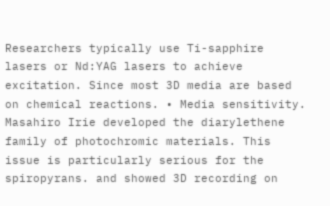Researchers typically use Ti-sapphire lasers or Nd:YAG lasers to achieve excitation. Since most 3D media are based on chemical reactions. • Media sensitivity. Masahiro Irie developed the diarylethene family of photochromic materials. This issue is particularly serious for the spiropyrans. and showed 3D recording on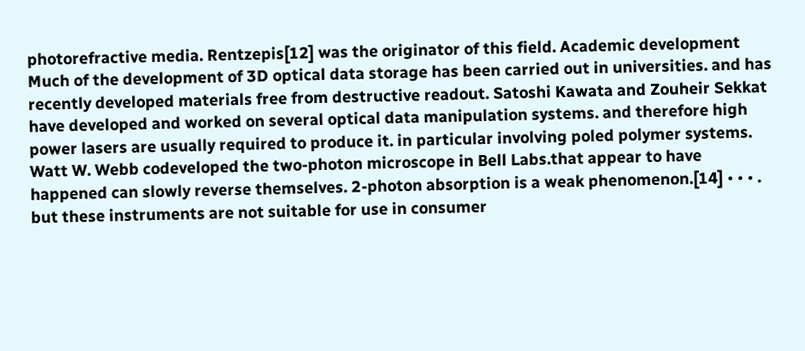photorefractive media. Rentzepis[12] was the originator of this field. Academic development Much of the development of 3D optical data storage has been carried out in universities. and has recently developed materials free from destructive readout. Satoshi Kawata and Zouheir Sekkat have developed and worked on several optical data manipulation systems. and therefore high power lasers are usually required to produce it. in particular involving poled polymer systems. Watt W. Webb codeveloped the two-photon microscope in Bell Labs.that appear to have happened can slowly reverse themselves. 2-photon absorption is a weak phenomenon.[14] • • • . but these instruments are not suitable for use in consumer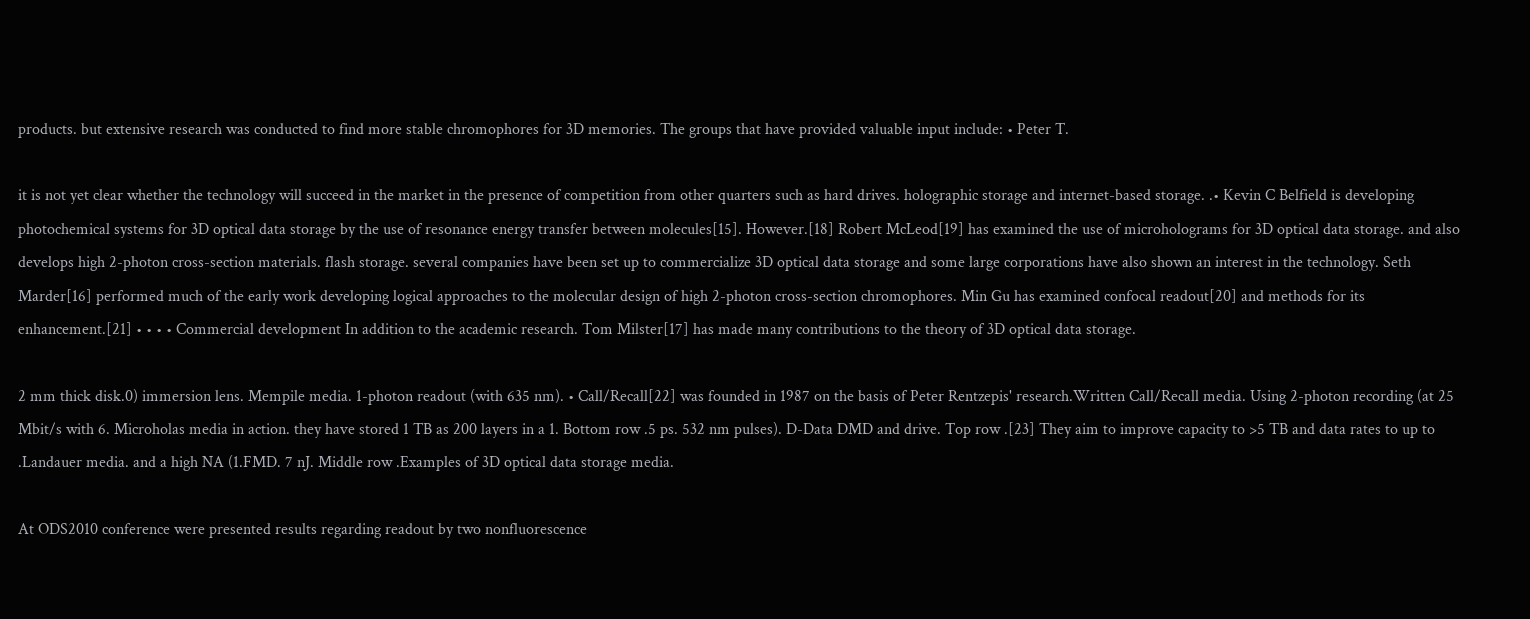products. but extensive research was conducted to find more stable chromophores for 3D memories. The groups that have provided valuable input include: • Peter T.

it is not yet clear whether the technology will succeed in the market in the presence of competition from other quarters such as hard drives. holographic storage and internet-based storage. .• Kevin C Belfield is developing photochemical systems for 3D optical data storage by the use of resonance energy transfer between molecules[15]. However.[18] Robert McLeod[19] has examined the use of microholograms for 3D optical data storage. and also develops high 2-photon cross-section materials. flash storage. several companies have been set up to commercialize 3D optical data storage and some large corporations have also shown an interest in the technology. Seth Marder[16] performed much of the early work developing logical approaches to the molecular design of high 2-photon cross-section chromophores. Min Gu has examined confocal readout[20] and methods for its enhancement.[21] • • • • Commercial development In addition to the academic research. Tom Milster[17] has made many contributions to the theory of 3D optical data storage.

2 mm thick disk.0) immersion lens. Mempile media. 1-photon readout (with 635 nm). • Call/Recall[22] was founded in 1987 on the basis of Peter Rentzepis' research.Written Call/Recall media. Using 2-photon recording (at 25 Mbit/s with 6. Microholas media in action. they have stored 1 TB as 200 layers in a 1. Bottom row .5 ps. 532 nm pulses). D-Data DMD and drive. Top row .[23] They aim to improve capacity to >5 TB and data rates to up to .Landauer media. and a high NA (1.FMD. 7 nJ. Middle row .Examples of 3D optical data storage media.

At ODS2010 conference were presented results regarding readout by two nonfluorescence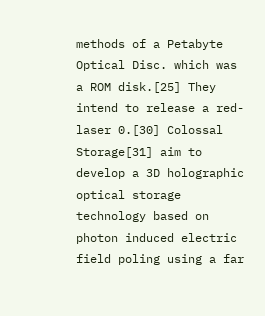methods of a Petabyte Optical Disc. which was a ROM disk.[25] They intend to release a red-laser 0.[30] Colossal Storage[31] aim to develop a 3D holographic optical storage technology based on photon induced electric field poling using a far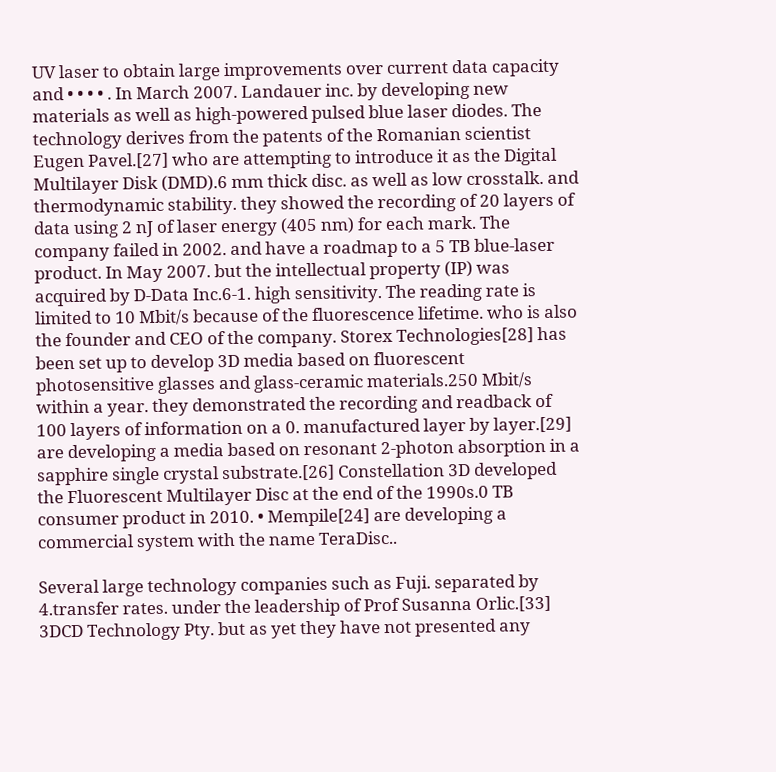UV laser to obtain large improvements over current data capacity and • • • • . In March 2007. Landauer inc. by developing new materials as well as high-powered pulsed blue laser diodes. The technology derives from the patents of the Romanian scientist Eugen Pavel.[27] who are attempting to introduce it as the Digital Multilayer Disk (DMD).6 mm thick disc. as well as low crosstalk. and thermodynamic stability. they showed the recording of 20 layers of data using 2 nJ of laser energy (405 nm) for each mark. The company failed in 2002. and have a roadmap to a 5 TB blue-laser product. In May 2007. but the intellectual property (IP) was acquired by D-Data Inc.6-1. high sensitivity. The reading rate is limited to 10 Mbit/s because of the fluorescence lifetime. who is also the founder and CEO of the company. Storex Technologies[28] has been set up to develop 3D media based on fluorescent photosensitive glasses and glass-ceramic materials.250 Mbit/s within a year. they demonstrated the recording and readback of 100 layers of information on a 0. manufactured layer by layer.[29] are developing a media based on resonant 2-photon absorption in a sapphire single crystal substrate.[26] Constellation 3D developed the Fluorescent Multilayer Disc at the end of the 1990s.0 TB consumer product in 2010. • Mempile[24] are developing a commercial system with the name TeraDisc..

Several large technology companies such as Fuji. separated by 4.transfer rates. under the leadership of Prof Susanna Orlic.[33] 3DCD Technology Pty. but as yet they have not presented any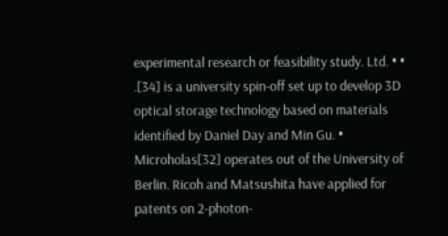experimental research or feasibility study. Ltd. • • .[34] is a university spin-off set up to develop 3D optical storage technology based on materials identified by Daniel Day and Min Gu. • Microholas[32] operates out of the University of Berlin. Ricoh and Matsushita have applied for patents on 2-photon-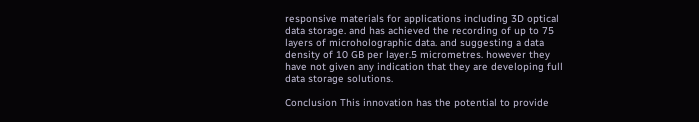responsive materials for applications including 3D optical data storage. and has achieved the recording of up to 75 layers of microholographic data. and suggesting a data density of 10 GB per layer.5 micrometres. however they have not given any indication that they are developing full data storage solutions.

Conclusion This innovation has the potential to provide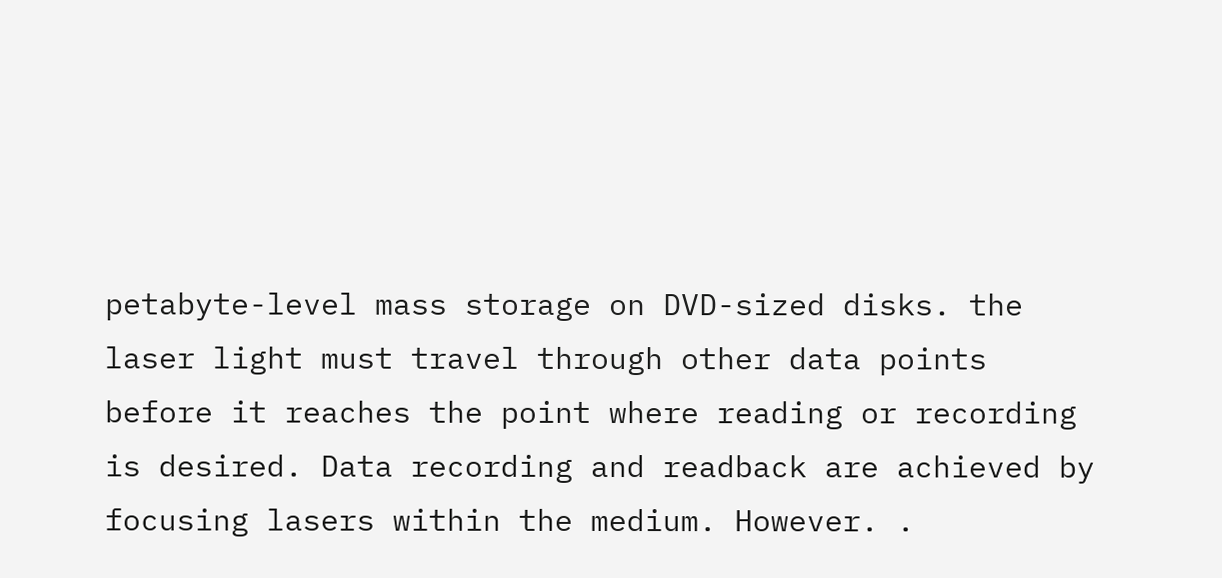petabyte-level mass storage on DVD-sized disks. the laser light must travel through other data points before it reaches the point where reading or recording is desired. Data recording and readback are achieved by focusing lasers within the medium. However. .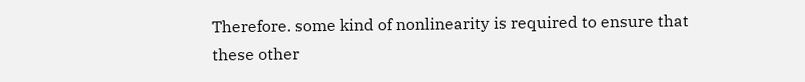Therefore. some kind of nonlinearity is required to ensure that these other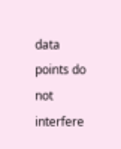data points do not interfere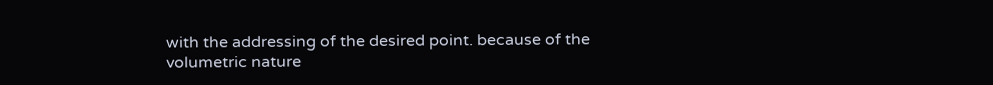with the addressing of the desired point. because of the volumetric nature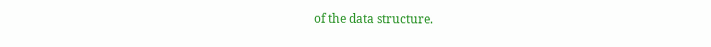of the data structure.